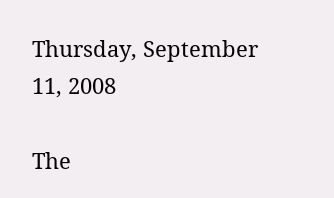Thursday, September 11, 2008

The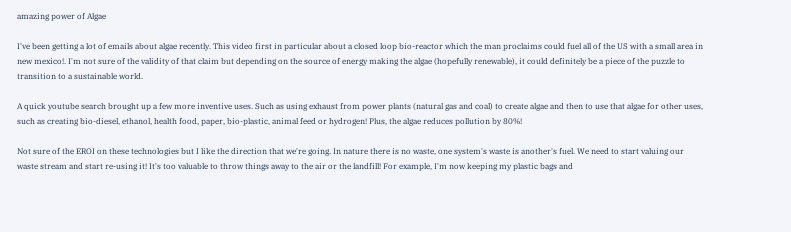amazing power of Algae

I've been getting a lot of emails about algae recently. This video first in particular about a closed loop bio-reactor which the man proclaims could fuel all of the US with a small area in new mexico!. I'm not sure of the validity of that claim but depending on the source of energy making the algae (hopefully renewable), it could definitely be a piece of the puzzle to transition to a sustainable world.

A quick youtube search brought up a few more inventive uses. Such as using exhaust from power plants (natural gas and coal) to create algae and then to use that algae for other uses, such as creating bio-diesel, ethanol, health food, paper, bio-plastic, animal feed or hydrogen! Plus, the algae reduces pollution by 80%!

Not sure of the EROI on these technologies but I like the direction that we're going. In nature there is no waste, one system's waste is another's fuel. We need to start valuing our waste stream and start re-using it! It's too valuable to throw things away to the air or the landfill! For example, I'm now keeping my plastic bags and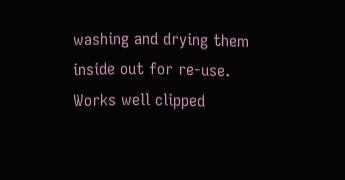washing and drying them inside out for re-use. Works well clipped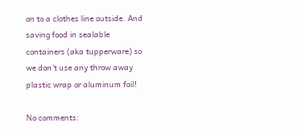on to a clothes line outside. And saving food in sealable containers (aka tupperware) so we don't use any throw away plastic wrap or aluminum foil!

No comments: